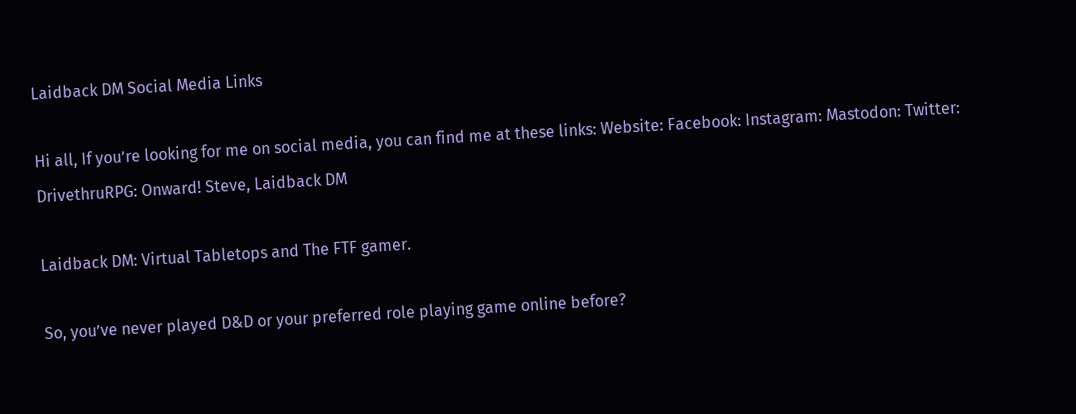Laidback DM Social Media Links

Hi all, If you’re looking for me on social media, you can find me at these links: Website: Facebook: Instagram: Mastodon: Twitter: DrivethruRPG: Onward! Steve, Laidback DM

Laidback DM: Virtual Tabletops and The FTF gamer.

So, you’ve never played D&D or your preferred role playing game online before?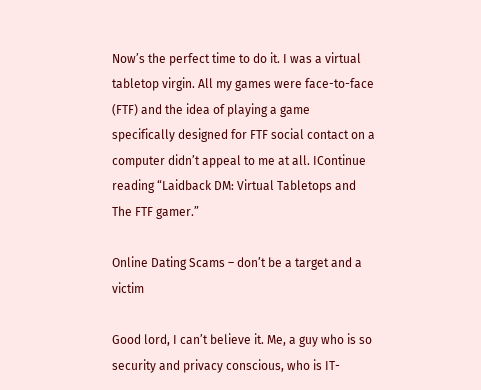Now’s the perfect time to do it. I was a virtual tabletop virgin. All my games were face-to-face (FTF) and the idea of playing a game specifically designed for FTF social contact on a computer didn’t appeal to me at all. IContinue reading “Laidback DM: Virtual Tabletops and The FTF gamer.”

Online Dating Scams – don’t be a target and a victim

Good lord, I can’t believe it. Me, a guy who is so security and privacy conscious, who is IT-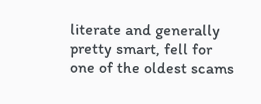literate and generally pretty smart, fell for one of the oldest scams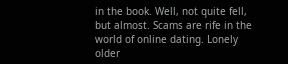in the book. Well, not quite fell, but almost. Scams are rife in the world of online dating. Lonely older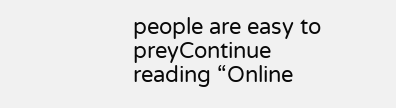people are easy to preyContinue reading “Online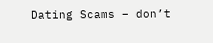Dating Scams – don’t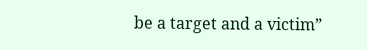be a target and a victim”